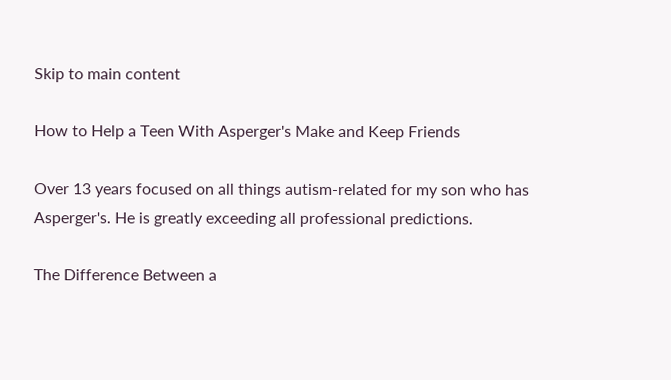Skip to main content

How to Help a Teen With Asperger's Make and Keep Friends

Over 13 years focused on all things autism-related for my son who has Asperger's. He is greatly exceeding all professional predictions.

The Difference Between a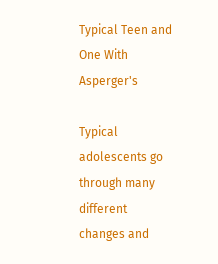Typical Teen and One With Asperger's

Typical adolescents go through many different changes and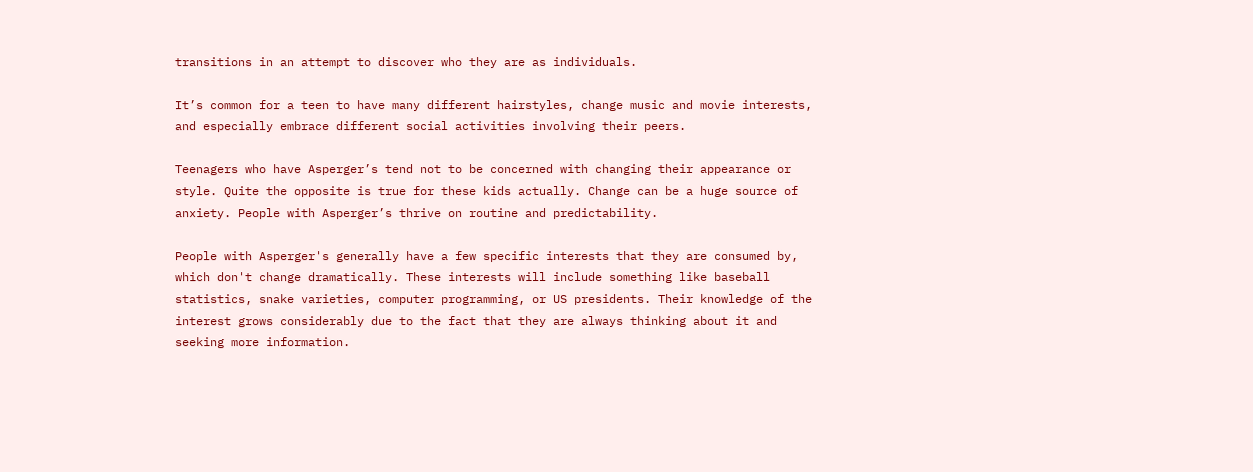transitions in an attempt to discover who they are as individuals.

It’s common for a teen to have many different hairstyles, change music and movie interests, and especially embrace different social activities involving their peers.

Teenagers who have Asperger’s tend not to be concerned with changing their appearance or style. Quite the opposite is true for these kids actually. Change can be a huge source of anxiety. People with Asperger’s thrive on routine and predictability.

People with Asperger's generally have a few specific interests that they are consumed by, which don't change dramatically. These interests will include something like baseball statistics, snake varieties, computer programming, or US presidents. Their knowledge of the interest grows considerably due to the fact that they are always thinking about it and seeking more information.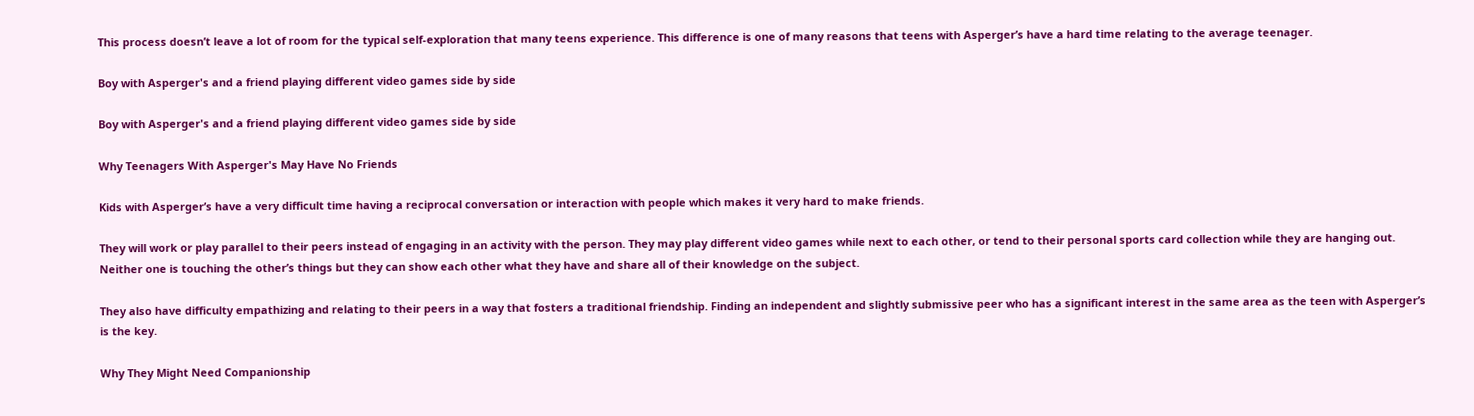This process doesn’t leave a lot of room for the typical self-exploration that many teens experience. This difference is one of many reasons that teens with Asperger’s have a hard time relating to the average teenager.

Boy with Asperger's and a friend playing different video games side by side

Boy with Asperger's and a friend playing different video games side by side

Why Teenagers With Asperger's May Have No Friends

Kids with Asperger’s have a very difficult time having a reciprocal conversation or interaction with people which makes it very hard to make friends.

They will work or play parallel to their peers instead of engaging in an activity with the person. They may play different video games while next to each other, or tend to their personal sports card collection while they are hanging out. Neither one is touching the other’s things but they can show each other what they have and share all of their knowledge on the subject.

They also have difficulty empathizing and relating to their peers in a way that fosters a traditional friendship. Finding an independent and slightly submissive peer who has a significant interest in the same area as the teen with Asperger’s is the key.

Why They Might Need Companionship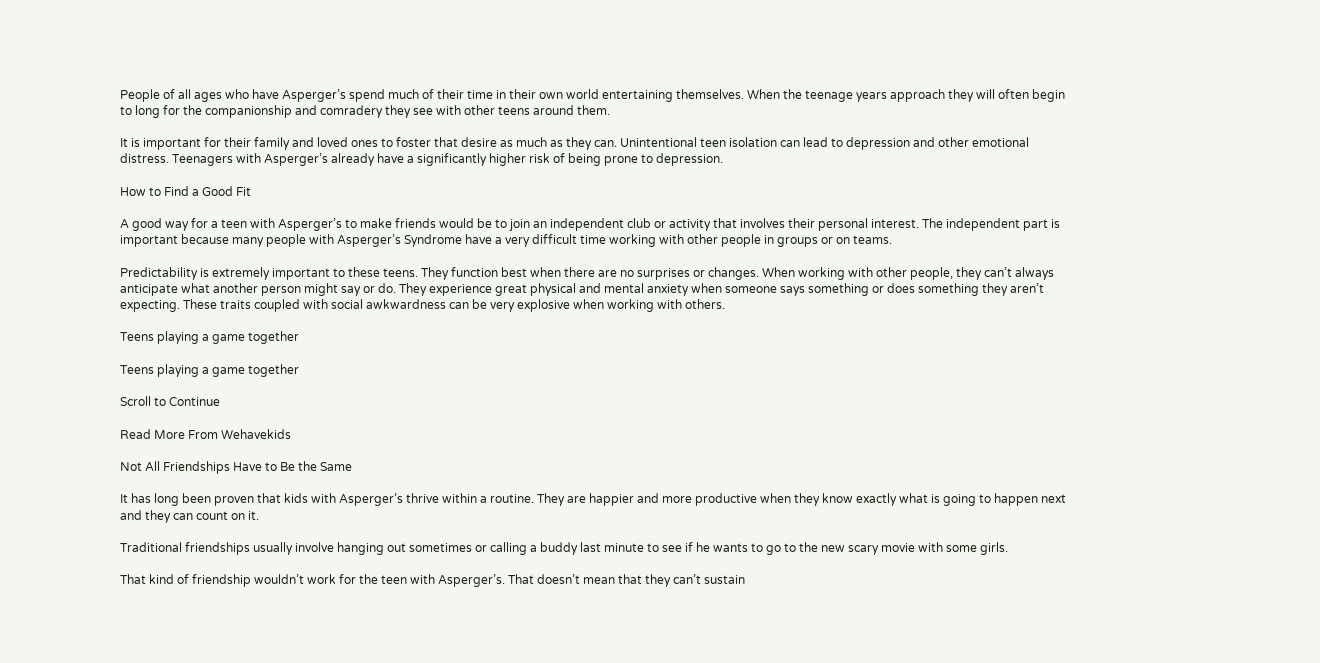People of all ages who have Asperger’s spend much of their time in their own world entertaining themselves. When the teenage years approach they will often begin to long for the companionship and comradery they see with other teens around them.

It is important for their family and loved ones to foster that desire as much as they can. Unintentional teen isolation can lead to depression and other emotional distress. Teenagers with Asperger’s already have a significantly higher risk of being prone to depression.

How to Find a Good Fit

A good way for a teen with Asperger’s to make friends would be to join an independent club or activity that involves their personal interest. The independent part is important because many people with Asperger’s Syndrome have a very difficult time working with other people in groups or on teams.

Predictability is extremely important to these teens. They function best when there are no surprises or changes. When working with other people, they can’t always anticipate what another person might say or do. They experience great physical and mental anxiety when someone says something or does something they aren’t expecting. These traits coupled with social awkwardness can be very explosive when working with others.

Teens playing a game together

Teens playing a game together

Scroll to Continue

Read More From Wehavekids

Not All Friendships Have to Be the Same

It has long been proven that kids with Asperger’s thrive within a routine. They are happier and more productive when they know exactly what is going to happen next and they can count on it.

Traditional friendships usually involve hanging out sometimes or calling a buddy last minute to see if he wants to go to the new scary movie with some girls.

That kind of friendship wouldn’t work for the teen with Asperger’s. That doesn’t mean that they can’t sustain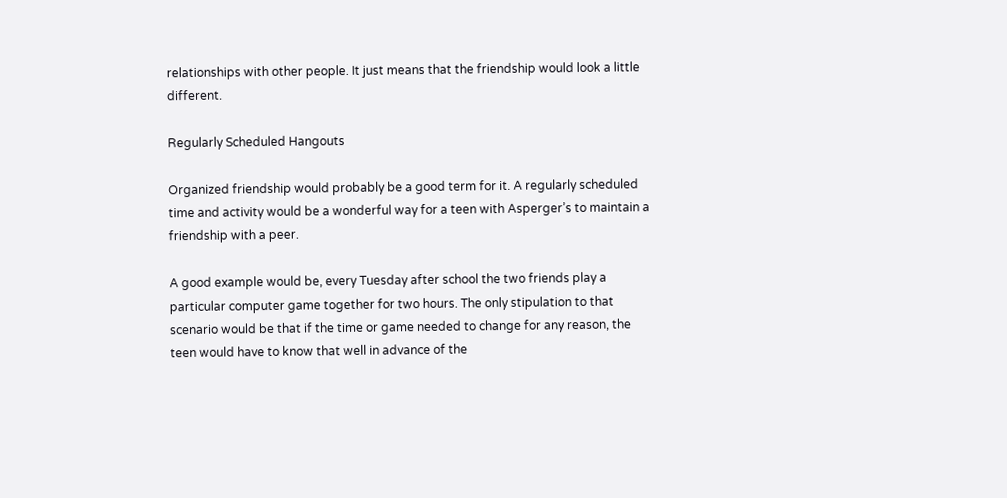relationships with other people. It just means that the friendship would look a little different.

Regularly Scheduled Hangouts

Organized friendship would probably be a good term for it. A regularly scheduled time and activity would be a wonderful way for a teen with Asperger’s to maintain a friendship with a peer.

A good example would be, every Tuesday after school the two friends play a particular computer game together for two hours. The only stipulation to that scenario would be that if the time or game needed to change for any reason, the teen would have to know that well in advance of the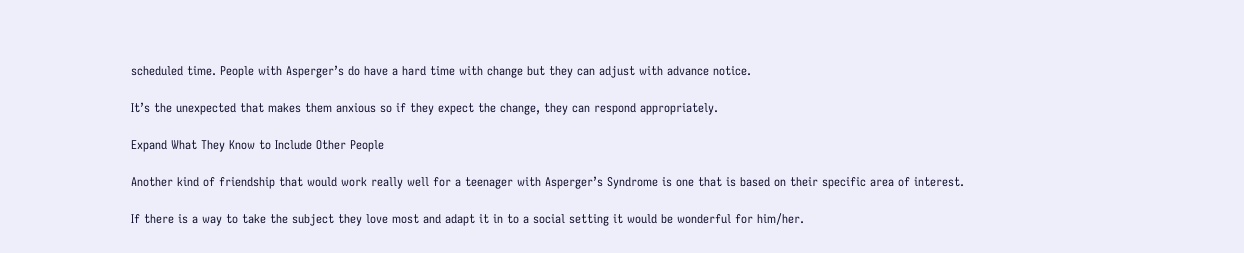scheduled time. People with Asperger’s do have a hard time with change but they can adjust with advance notice.

It’s the unexpected that makes them anxious so if they expect the change, they can respond appropriately.

Expand What They Know to Include Other People

Another kind of friendship that would work really well for a teenager with Asperger’s Syndrome is one that is based on their specific area of interest.

If there is a way to take the subject they love most and adapt it in to a social setting it would be wonderful for him/her.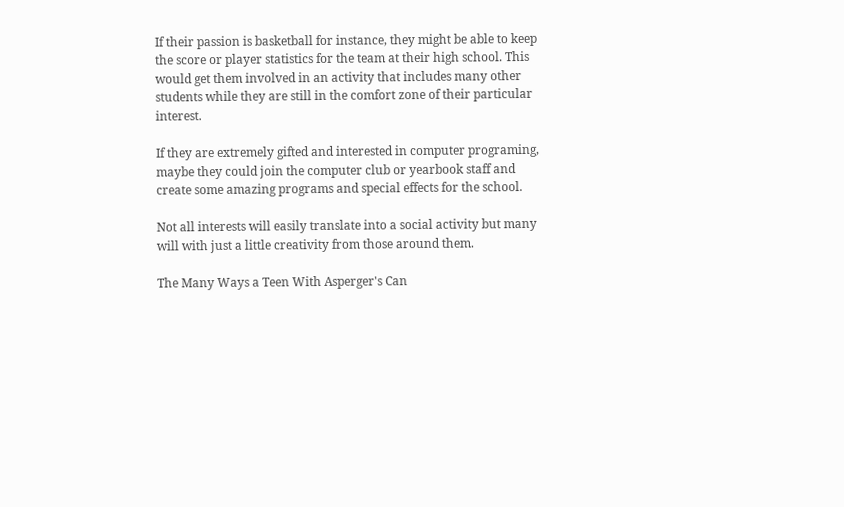If their passion is basketball for instance, they might be able to keep the score or player statistics for the team at their high school. This would get them involved in an activity that includes many other students while they are still in the comfort zone of their particular interest.

If they are extremely gifted and interested in computer programing, maybe they could join the computer club or yearbook staff and create some amazing programs and special effects for the school.

Not all interests will easily translate into a social activity but many will with just a little creativity from those around them.

The Many Ways a Teen With Asperger's Can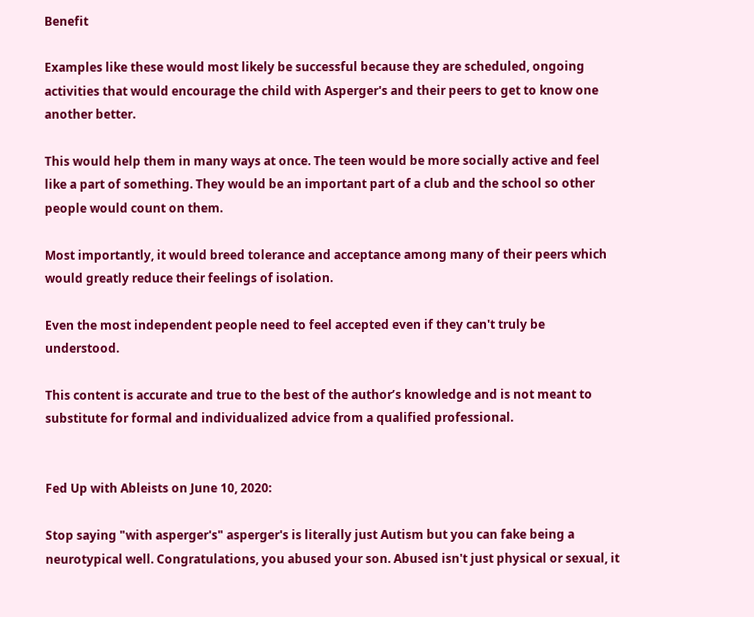Benefit

Examples like these would most likely be successful because they are scheduled, ongoing activities that would encourage the child with Asperger's and their peers to get to know one another better.

This would help them in many ways at once. The teen would be more socially active and feel like a part of something. They would be an important part of a club and the school so other people would count on them.

Most importantly, it would breed tolerance and acceptance among many of their peers which would greatly reduce their feelings of isolation.

Even the most independent people need to feel accepted even if they can't truly be understood.

This content is accurate and true to the best of the author’s knowledge and is not meant to substitute for formal and individualized advice from a qualified professional.


Fed Up with Ableists on June 10, 2020:

Stop saying "with asperger's" asperger's is literally just Autism but you can fake being a neurotypical well. Congratulations, you abused your son. Abused isn't just physical or sexual, it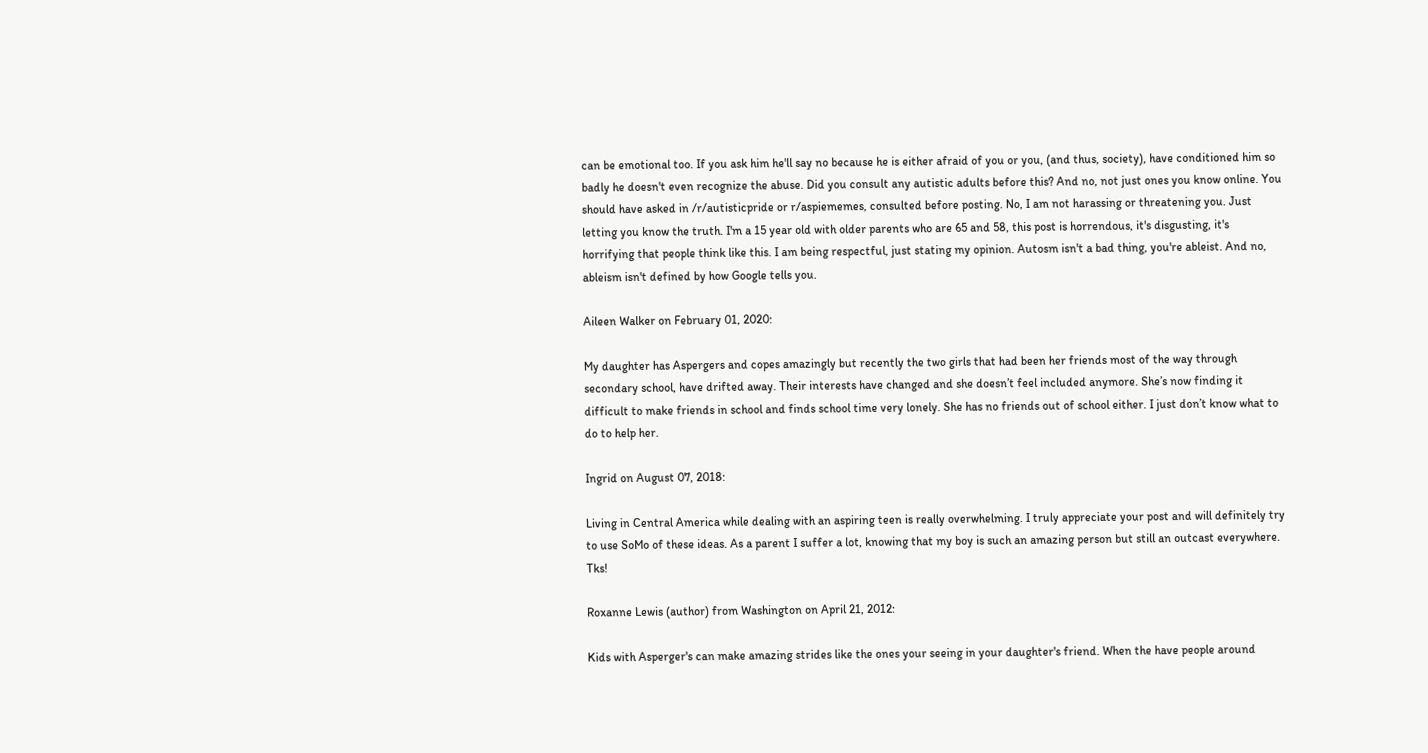can be emotional too. If you ask him he'll say no because he is either afraid of you or you, (and thus, society), have conditioned him so badly he doesn't even recognize the abuse. Did you consult any autistic adults before this? And no, not just ones you know online. You should have asked in /r/autisticpride or r/aspiememes, consulted before posting. No, I am not harassing or threatening you. Just letting you know the truth. I'm a 15 year old with older parents who are 65 and 58, this post is horrendous, it's disgusting, it's horrifying that people think like this. I am being respectful, just stating my opinion. Autosm isn't a bad thing, you're ableist. And no, ableism isn't defined by how Google tells you.

Aileen Walker on February 01, 2020:

My daughter has Aspergers and copes amazingly but recently the two girls that had been her friends most of the way through secondary school, have drifted away. Their interests have changed and she doesn’t feel included anymore. She’s now finding it difficult to make friends in school and finds school time very lonely. She has no friends out of school either. I just don’t know what to do to help her.

Ingrid on August 07, 2018:

Living in Central America while dealing with an aspiring teen is really overwhelming. I truly appreciate your post and will definitely try to use SoMo of these ideas. As a parent I suffer a lot, knowing that my boy is such an amazing person but still an outcast everywhere. Tks!

Roxanne Lewis (author) from Washington on April 21, 2012:

Kids with Asperger's can make amazing strides like the ones your seeing in your daughter's friend. When the have people around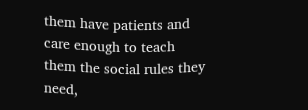them have patients and care enough to teach them the social rules they need,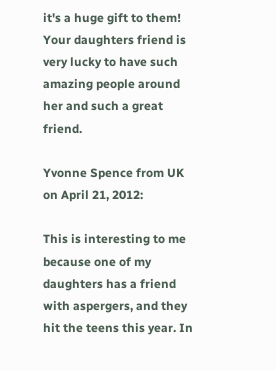it's a huge gift to them! Your daughters friend is very lucky to have such amazing people around her and such a great friend.

Yvonne Spence from UK on April 21, 2012:

This is interesting to me because one of my daughters has a friend with aspergers, and they hit the teens this year. In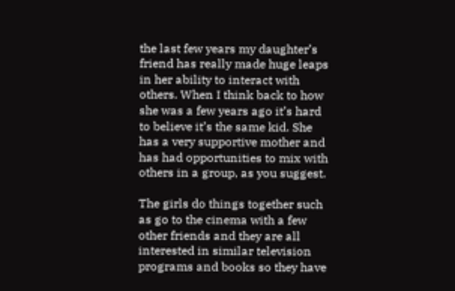the last few years my daughter’s friend has really made huge leaps in her ability to interact with others. When I think back to how she was a few years ago it’s hard to believe it’s the same kid. She has a very supportive mother and has had opportunities to mix with others in a group, as you suggest.

The girls do things together such as go to the cinema with a few other friends and they are all interested in similar television programs and books so they have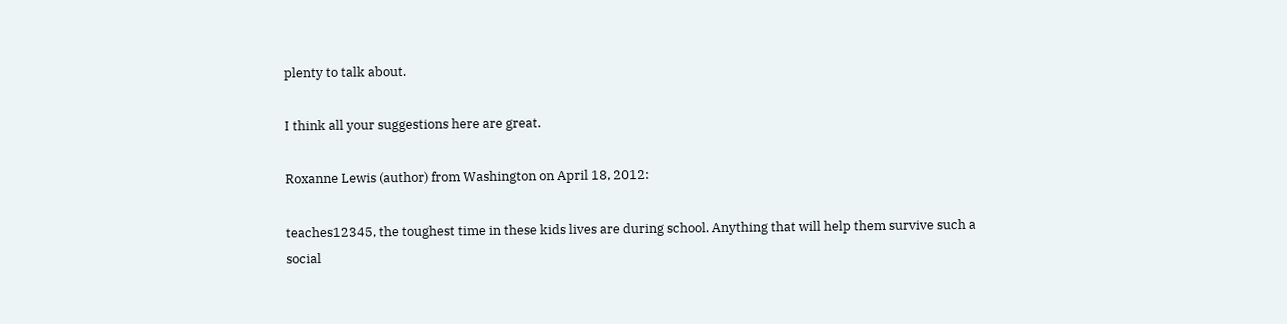plenty to talk about.

I think all your suggestions here are great.

Roxanne Lewis (author) from Washington on April 18, 2012:

teaches12345, the toughest time in these kids lives are during school. Anything that will help them survive such a social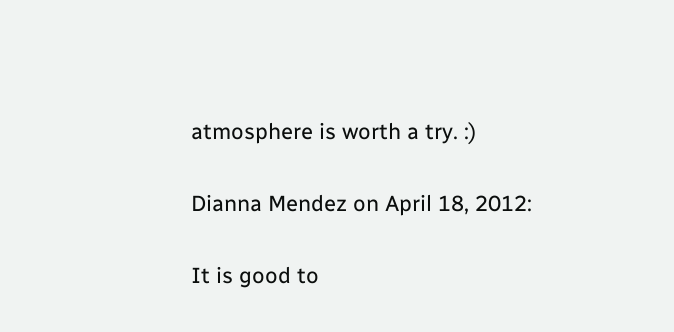atmosphere is worth a try. :)

Dianna Mendez on April 18, 2012:

It is good to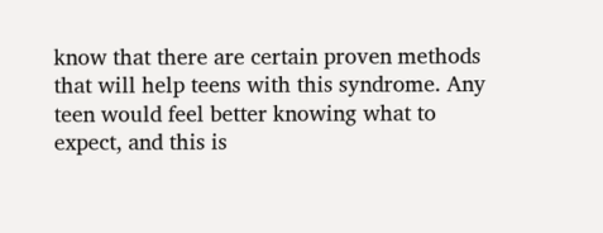know that there are certain proven methods that will help teens with this syndrome. Any teen would feel better knowing what to expect, and this is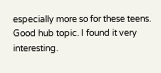especially more so for these teens. Good hub topic. I found it very interesting.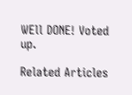WEll DONE! Voted up.

Related Articles